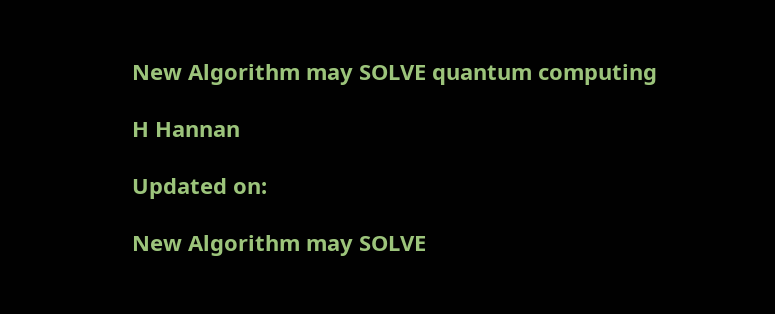New Algorithm may SOLVE quantum computing

H Hannan

Updated on:

New Algorithm may SOLVE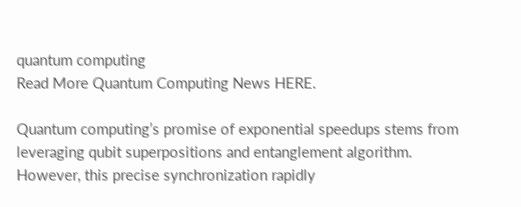quantum computing
Read More Quantum Computing News HERE.

Quantum computing’s promise of exponential speedups stems from leveraging qubit superpositions and entanglement algorithm. However, this precise synchronization rapidly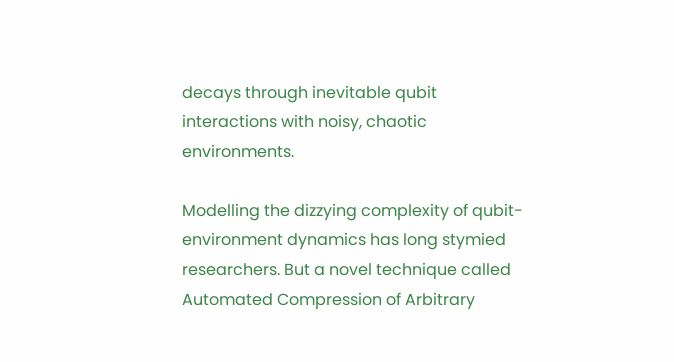decays through inevitable qubit interactions with noisy, chaotic environments.

Modelling the dizzying complexity of qubit-environment dynamics has long stymied researchers. But a novel technique called Automated Compression of Arbitrary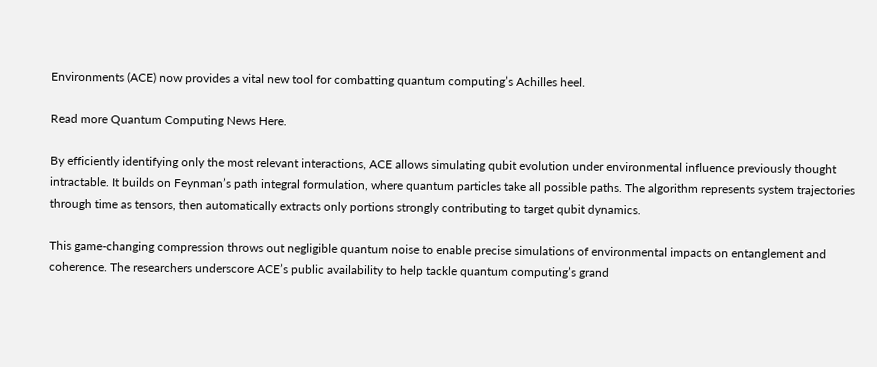Environments (ACE) now provides a vital new tool for combatting quantum computing’s Achilles heel.

Read more Quantum Computing News Here.

By efficiently identifying only the most relevant interactions, ACE allows simulating qubit evolution under environmental influence previously thought intractable. It builds on Feynman’s path integral formulation, where quantum particles take all possible paths. The algorithm represents system trajectories through time as tensors, then automatically extracts only portions strongly contributing to target qubit dynamics.

This game-changing compression throws out negligible quantum noise to enable precise simulations of environmental impacts on entanglement and coherence. The researchers underscore ACE’s public availability to help tackle quantum computing’s grand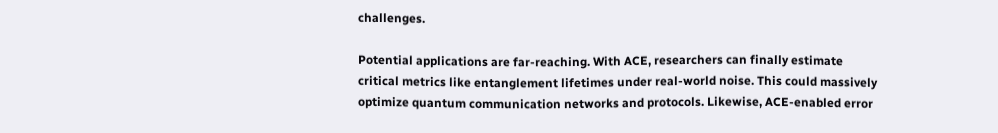challenges.

Potential applications are far-reaching. With ACE, researchers can finally estimate critical metrics like entanglement lifetimes under real-world noise. This could massively optimize quantum communication networks and protocols. Likewise, ACE-enabled error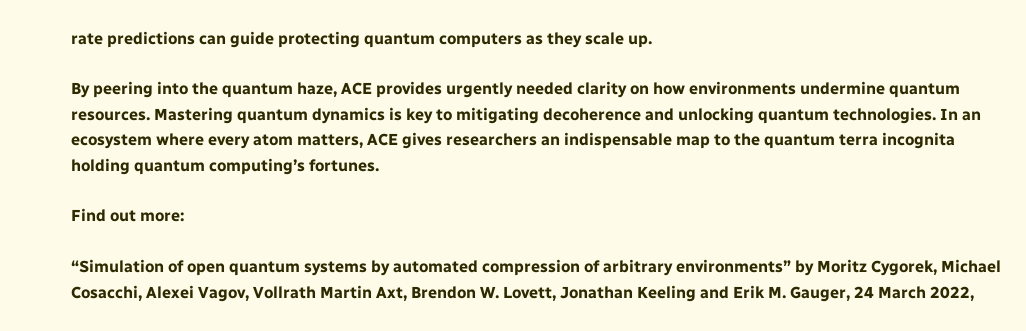rate predictions can guide protecting quantum computers as they scale up.

By peering into the quantum haze, ACE provides urgently needed clarity on how environments undermine quantum resources. Mastering quantum dynamics is key to mitigating decoherence and unlocking quantum technologies. In an ecosystem where every atom matters, ACE gives researchers an indispensable map to the quantum terra incognita holding quantum computing’s fortunes.

Find out more:

“Simulation of open quantum systems by automated compression of arbitrary environments” by Moritz Cygorek, Michael Cosacchi, Alexei Vagov, Vollrath Martin Axt, Brendon W. Lovett, Jonathan Keeling and Erik M. Gauger, 24 March 2022,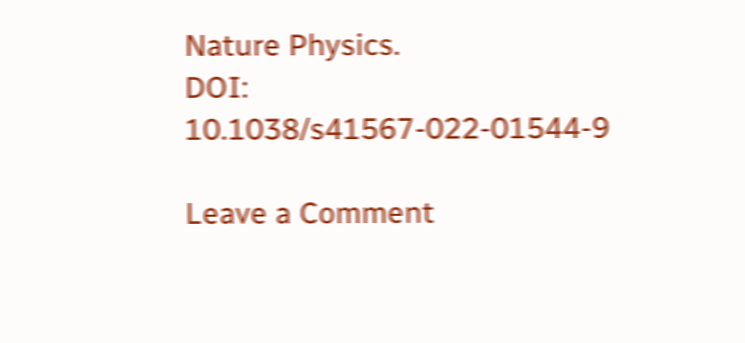Nature Physics.
DOI: 10.1038/s41567-022-01544-9

Leave a Comment